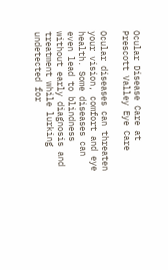Ocular Disease Care at Prescott Valley Eye Care

Ocular diseases can threaten your vision, comfort and eye health. Some diseases can even lead to blindness without early diagnosis and treatment while lurking undetected for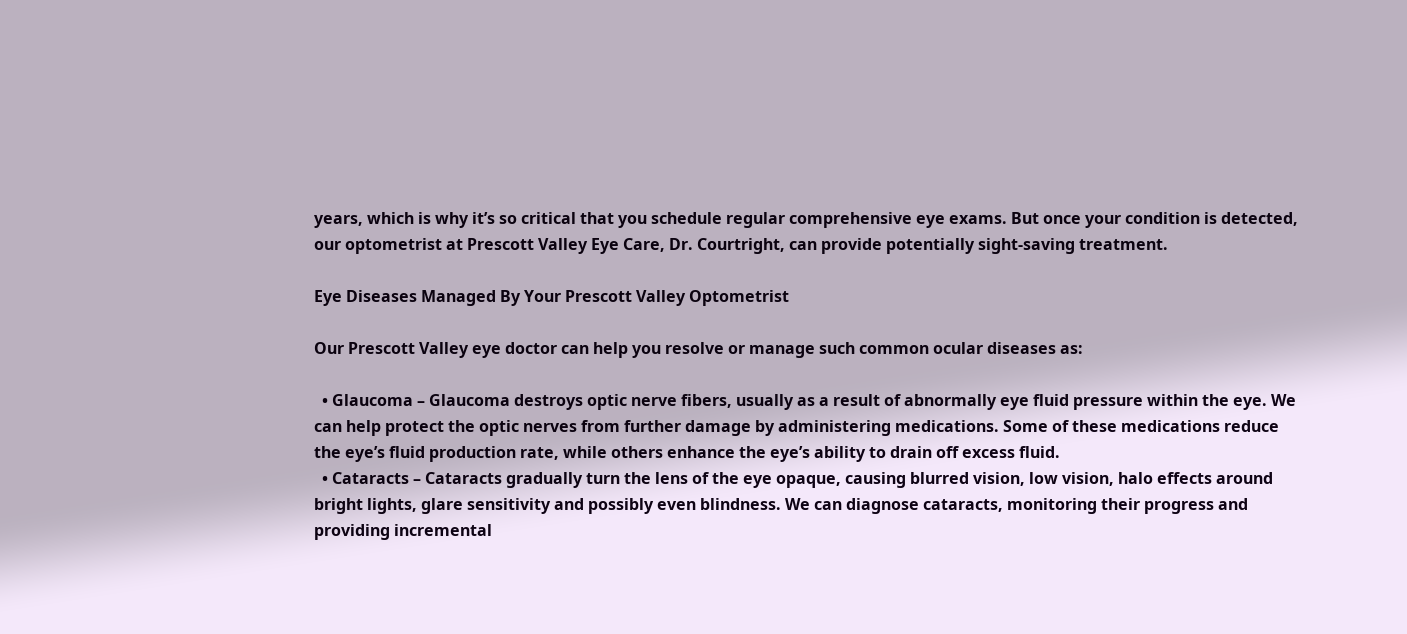years, which is why it’s so critical that you schedule regular comprehensive eye exams. But once your condition is detected, our optometrist at Prescott Valley Eye Care, Dr. Courtright, can provide potentially sight-saving treatment.

Eye Diseases Managed By Your Prescott Valley Optometrist

Our Prescott Valley eye doctor can help you resolve or manage such common ocular diseases as:

  • Glaucoma – Glaucoma destroys optic nerve fibers, usually as a result of abnormally eye fluid pressure within the eye. We can help protect the optic nerves from further damage by administering medications. Some of these medications reduce the eye’s fluid production rate, while others enhance the eye’s ability to drain off excess fluid.
  • Cataracts – Cataracts gradually turn the lens of the eye opaque, causing blurred vision, low vision, halo effects around bright lights, glare sensitivity and possibly even blindness. We can diagnose cataracts, monitoring their progress and providing incremental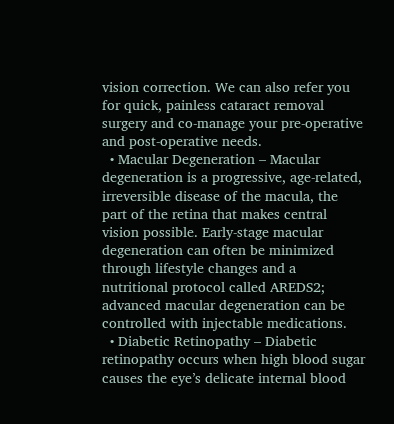vision correction. We can also refer you for quick, painless cataract removal surgery and co-manage your pre-operative and post-operative needs.
  • Macular Degeneration – Macular degeneration is a progressive, age-related, irreversible disease of the macula, the part of the retina that makes central vision possible. Early-stage macular degeneration can often be minimized through lifestyle changes and a nutritional protocol called AREDS2; advanced macular degeneration can be controlled with injectable medications.
  • Diabetic Retinopathy – Diabetic retinopathy occurs when high blood sugar causes the eye’s delicate internal blood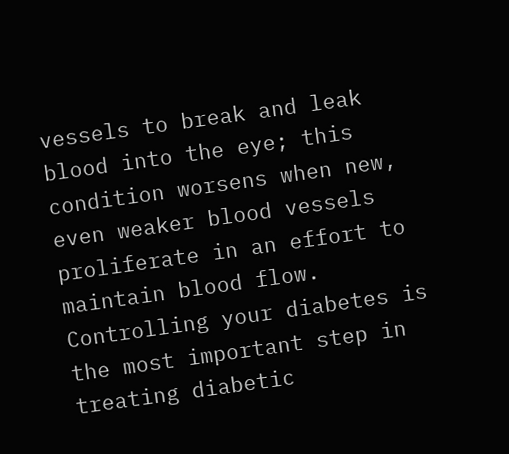vessels to break and leak blood into the eye; this condition worsens when new, even weaker blood vessels proliferate in an effort to maintain blood flow. Controlling your diabetes is the most important step in treating diabetic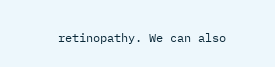retinopathy. We can also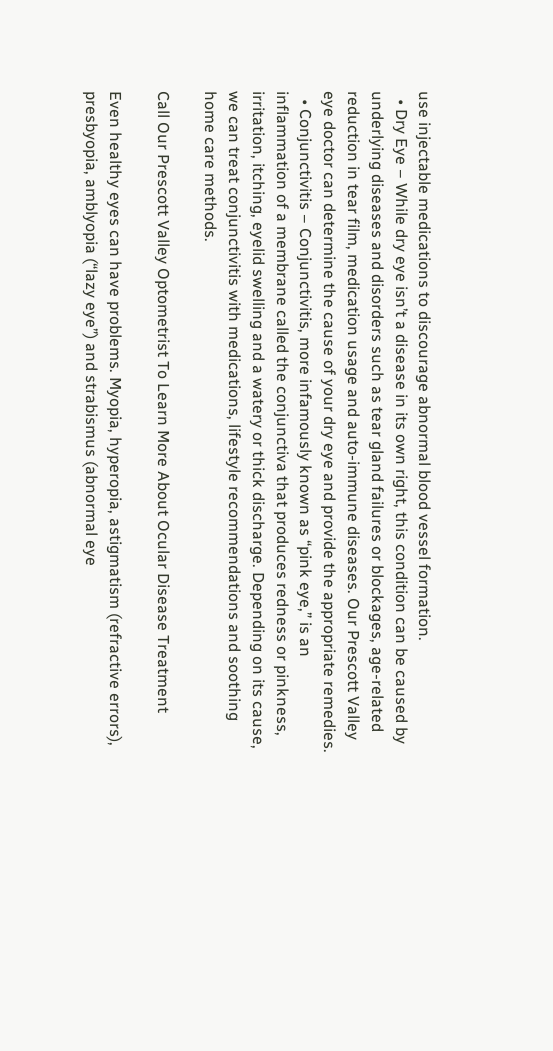use injectable medications to discourage abnormal blood vessel formation.
  • Dry Eye – While dry eye isn’t a disease in its own right, this condition can be caused by underlying diseases and disorders such as tear gland failures or blockages, age-related reduction in tear film, medication usage and auto-immune diseases. Our Prescott Valley eye doctor can determine the cause of your dry eye and provide the appropriate remedies.
  • Conjunctivitis – Conjunctivitis, more infamously known as “pink eye,” is an inflammation of a membrane called the conjunctiva that produces redness or pinkness, irritation, itching, eyelid swelling and a watery or thick discharge. Depending on its cause, we can treat conjunctivitis with medications, lifestyle recommendations and soothing home care methods.

Call Our Prescott Valley Optometrist To Learn More About Ocular Disease Treatment

Even healthy eyes can have problems. Myopia, hyperopia, astigmatism (refractive errors), presbyopia, amblyopia (“lazy eye”) and strabismus (abnormal eye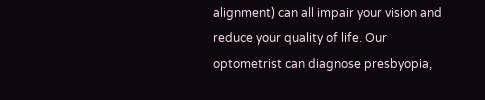alignment) can all impair your vision and reduce your quality of life. Our optometrist can diagnose presbyopia,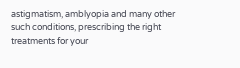astigmatism, amblyopia and many other such conditions, prescribing the right treatments for your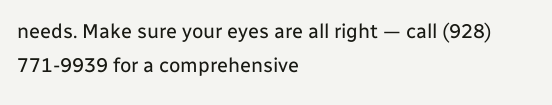needs. Make sure your eyes are all right — call (928) 771-9939 for a comprehensive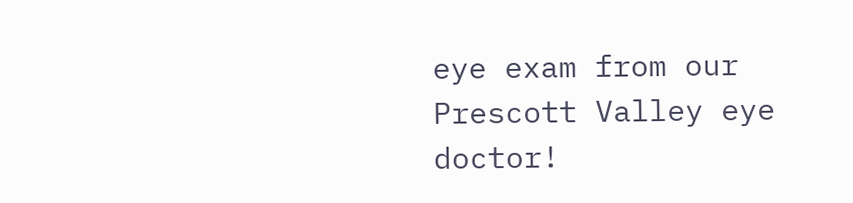eye exam from our Prescott Valley eye doctor!